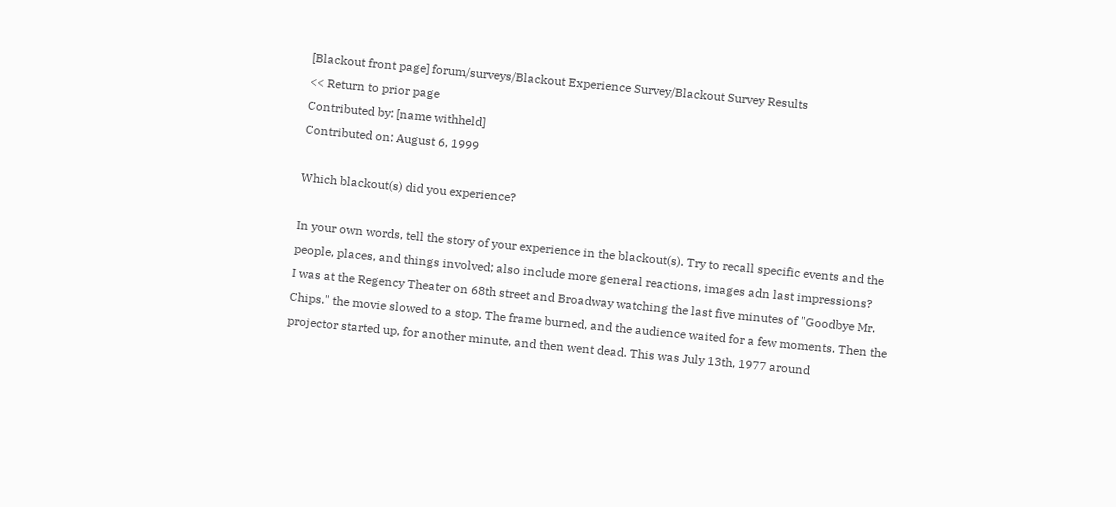[Blackout front page] forum/surveys/Blackout Experience Survey/Blackout Survey Results
<< Return to prior page
Contributed by: [name withheld]
Contributed on: August 6, 1999

Which blackout(s) did you experience?

In your own words, tell the story of your experience in the blackout(s). Try to recall specific events and the people, places, and things involved; also include more general reactions, images adn last impressions?
I was at the Regency Theater on 68th street and Broadway watching the last five minutes of "Goodbye Mr. Chips." the movie slowed to a stop. The frame burned, and the audience waited for a few moments. Then the projector started up, for another minute, and then went dead. This was July 13th, 1977 around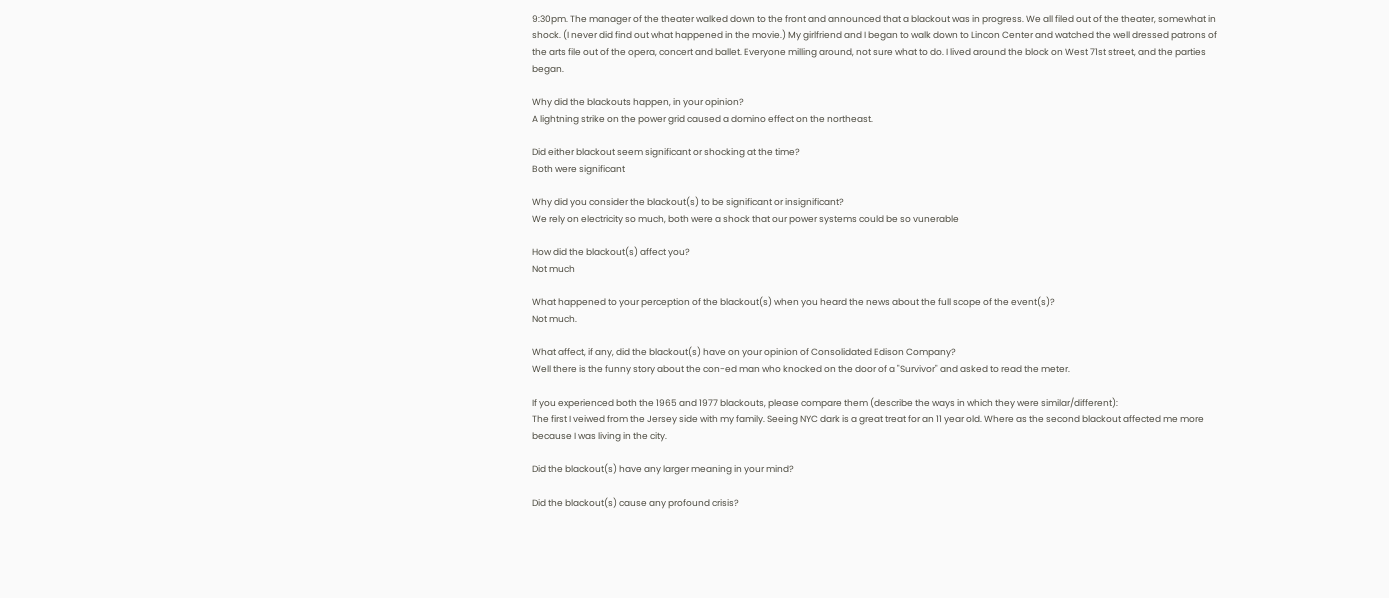9:30pm. The manager of the theater walked down to the front and announced that a blackout was in progress. We all filed out of the theater, somewhat in shock. (I never did find out what happened in the movie.) My girlfriend and I began to walk down to Lincon Center and watched the well dressed patrons of the arts file out of the opera, concert and ballet. Everyone milling around, not sure what to do. I lived around the block on West 71st street, and the parties began.

Why did the blackouts happen, in your opinion?
A lightning strike on the power grid caused a domino effect on the northeast.

Did either blackout seem significant or shocking at the time?
Both were significant

Why did you consider the blackout(s) to be significant or insignificant?
We rely on electricity so much, both were a shock that our power systems could be so vunerable

How did the blackout(s) affect you?
Not much

What happened to your perception of the blackout(s) when you heard the news about the full scope of the event(s)?
Not much.

What affect, if any, did the blackout(s) have on your opinion of Consolidated Edison Company?
Well there is the funny story about the con-ed man who knocked on the door of a "Survivor" and asked to read the meter.

If you experienced both the 1965 and 1977 blackouts, please compare them (describe the ways in which they were similar/different):
The first I veiwed from the Jersey side with my family. Seeing NYC dark is a great treat for an 11 year old. Where as the second blackout affected me more because I was living in the city.

Did the blackout(s) have any larger meaning in your mind?

Did the blackout(s) cause any profound crisis?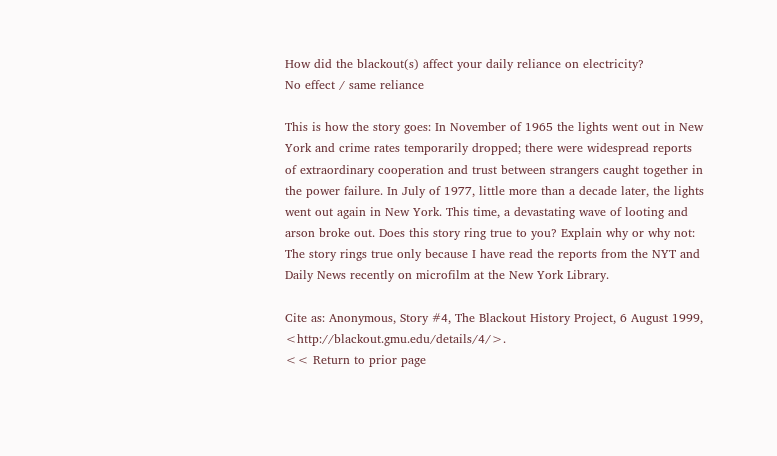How did the blackout(s) affect your daily reliance on electricity?
No effect / same reliance

This is how the story goes: In November of 1965 the lights went out in New York and crime rates temporarily dropped; there were widespread reports of extraordinary cooperation and trust between strangers caught together in the power failure. In July of 1977, little more than a decade later, the lights went out again in New York. This time, a devastating wave of looting and arson broke out. Does this story ring true to you? Explain why or why not:
The story rings true only because I have read the reports from the NYT and Daily News recently on microfilm at the New York Library.

Cite as: Anonymous, Story #4, The Blackout History Project, 6 August 1999, <http://blackout.gmu.edu/details/4/>.
<< Return to prior page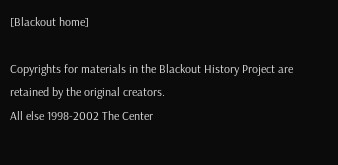[Blackout home]

Copyrights for materials in the Blackout History Project are retained by the original creators.
All else 1998-2002 The Center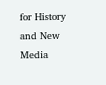for History and New Media